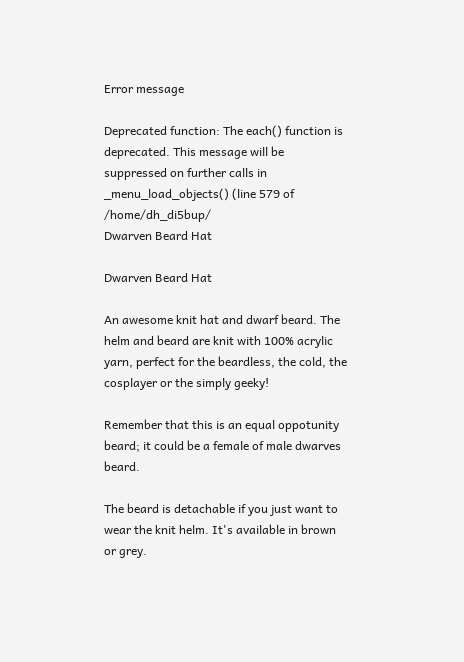Error message

Deprecated function: The each() function is deprecated. This message will be suppressed on further calls in _menu_load_objects() (line 579 of /home/dh_di5bup/
Dwarven Beard Hat

Dwarven Beard Hat

An awesome knit hat and dwarf beard. The helm and beard are knit with 100% acrylic yarn, perfect for the beardless, the cold, the cosplayer or the simply geeky!

Remember that this is an equal oppotunity beard; it could be a female of male dwarves beard.

The beard is detachable if you just want to wear the knit helm. It's available in brown or grey.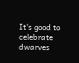It's good to celebrate dwarves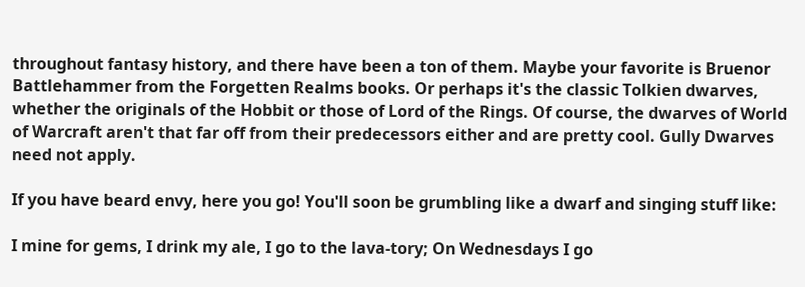throughout fantasy history, and there have been a ton of them. Maybe your favorite is Bruenor Battlehammer from the Forgetten Realms books. Or perhaps it's the classic Tolkien dwarves, whether the originals of the Hobbit or those of Lord of the Rings. Of course, the dwarves of World of Warcraft aren't that far off from their predecessors either and are pretty cool. Gully Dwarves need not apply.

If you have beard envy, here you go! You'll soon be grumbling like a dwarf and singing stuff like:

I mine for gems, I drink my ale, I go to the lava-tory; On Wednesdays I go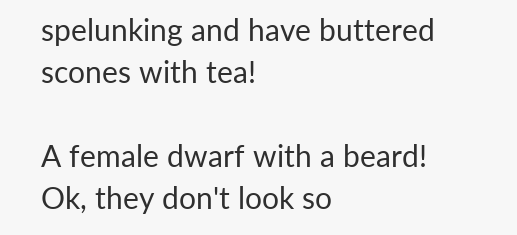spelunking and have buttered scones with tea!

A female dwarf with a beard! Ok, they don't look so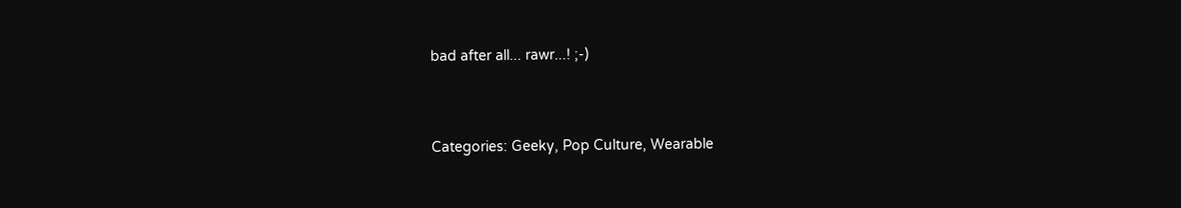bad after all... rawr...! ;-)


Categories: Geeky, Pop Culture, Wearable